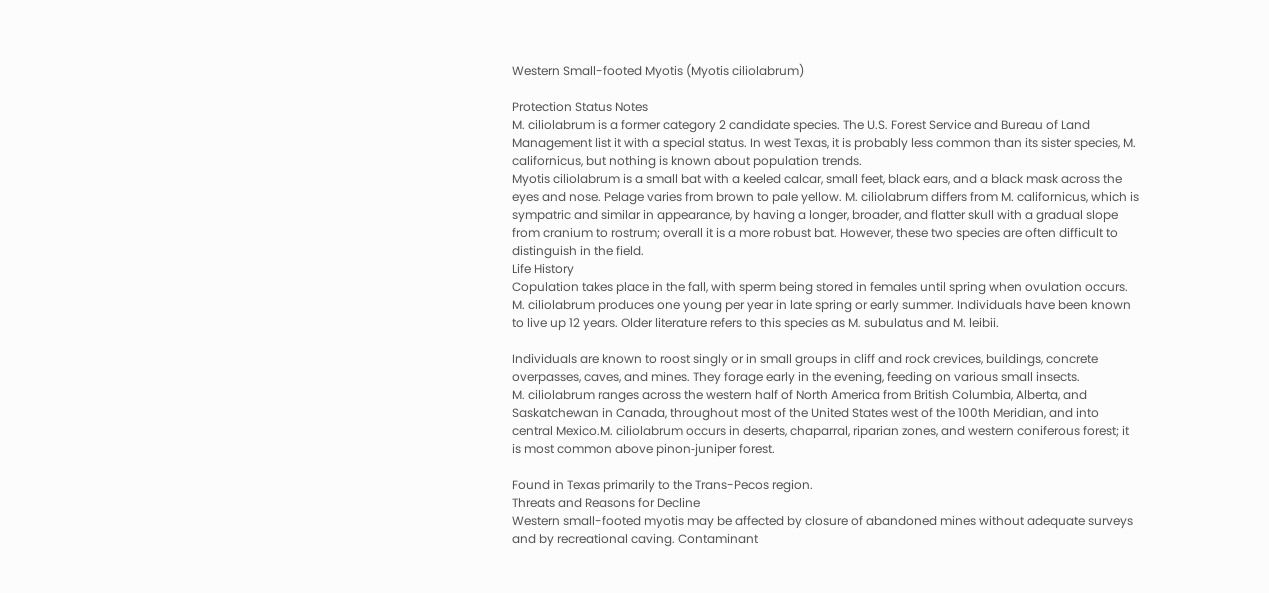Western Small-footed Myotis (Myotis ciliolabrum)

Protection Status Notes
M. ciliolabrum is a former category 2 candidate species. The U.S. Forest Service and Bureau of Land Management list it with a special status. In west Texas, it is probably less common than its sister species, M. californicus, but nothing is known about population trends.
Myotis ciliolabrum is a small bat with a keeled calcar, small feet, black ears, and a black mask across the eyes and nose. Pelage varies from brown to pale yellow. M. ciliolabrum differs from M. californicus, which is sympatric and similar in appearance, by having a longer, broader, and flatter skull with a gradual slope from cranium to rostrum; overall it is a more robust bat. However, these two species are often difficult to distinguish in the field.
Life History
Copulation takes place in the fall, with sperm being stored in females until spring when ovulation occurs. M. ciliolabrum produces one young per year in late spring or early summer. Individuals have been known to live up 12 years. Older literature refers to this species as M. subulatus and M. leibii.

Individuals are known to roost singly or in small groups in cliff and rock crevices, buildings, concrete overpasses, caves, and mines. They forage early in the evening, feeding on various small insects.
M. ciliolabrum ranges across the western half of North America from British Columbia, Alberta, and Saskatchewan in Canada, throughout most of the United States west of the 100th Meridian, and into central Mexico.M. ciliolabrum occurs in deserts, chaparral, riparian zones, and western coniferous forest; it is most common above pinon‑juniper forest.

Found in Texas primarily to the Trans-Pecos region.
Threats and Reasons for Decline
Western small-footed myotis may be affected by closure of abandoned mines without adequate surveys and by recreational caving. Contaminant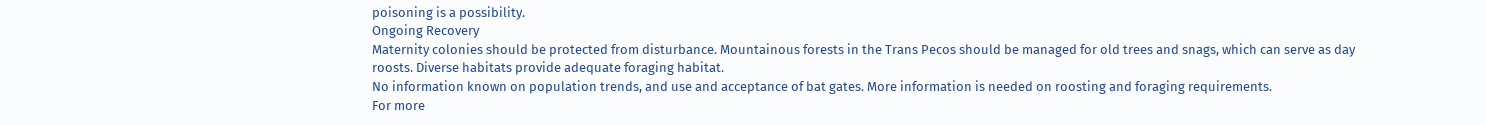poisoning is a possibility.
Ongoing Recovery
Maternity colonies should be protected from disturbance. Mountainous forests in the Trans Pecos should be managed for old trees and snags, which can serve as day roosts. Diverse habitats provide adequate foraging habitat.
No information known on population trends, and use and acceptance of bat gates. More information is needed on roosting and foraging requirements.
For more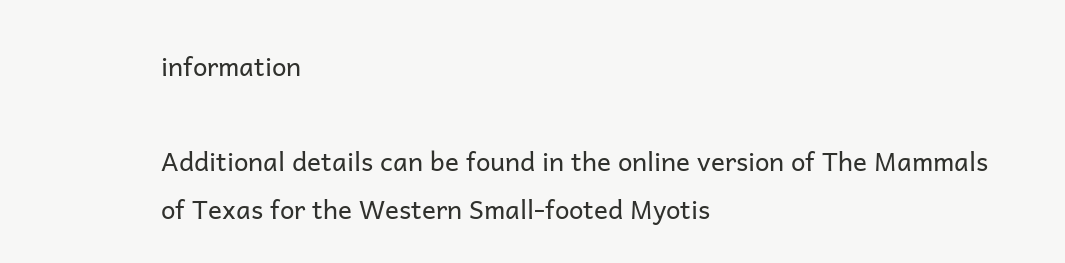information

Additional details can be found in the online version of The Mammals of Texas for the Western Small-footed Myotis